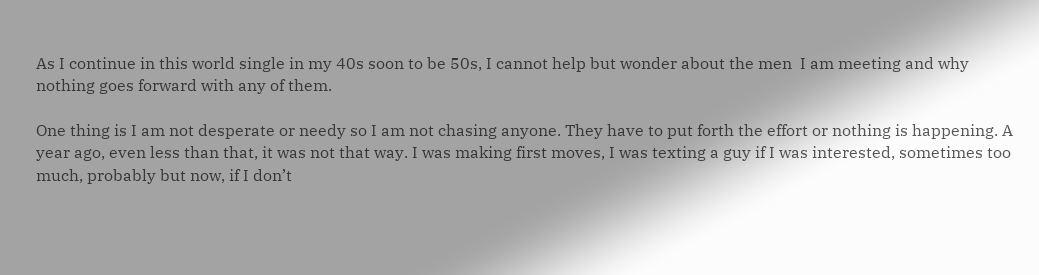As I continue in this world single in my 40s soon to be 50s, I cannot help but wonder about the men  I am meeting and why nothing goes forward with any of them.

One thing is I am not desperate or needy so I am not chasing anyone. They have to put forth the effort or nothing is happening. A year ago, even less than that, it was not that way. I was making first moves, I was texting a guy if I was interested, sometimes too much, probably but now, if I don’t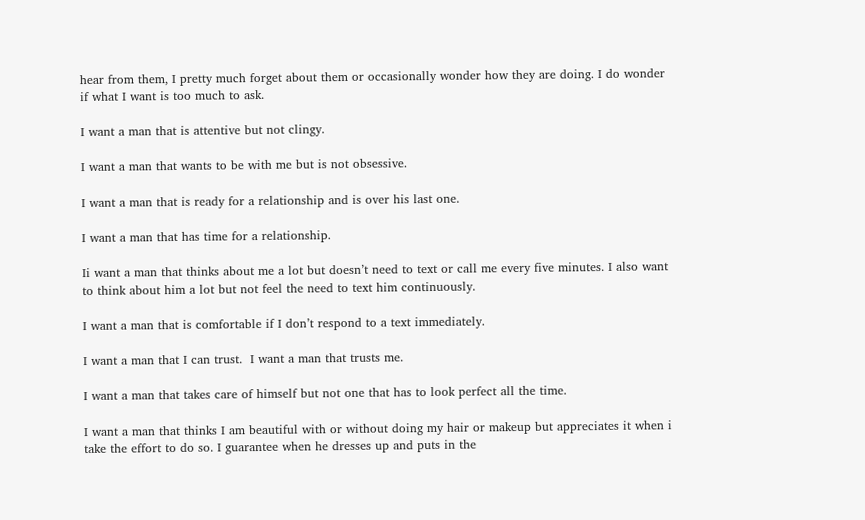hear from them, I pretty much forget about them or occasionally wonder how they are doing. I do wonder if what I want is too much to ask.

I want a man that is attentive but not clingy.

I want a man that wants to be with me but is not obsessive.

I want a man that is ready for a relationship and is over his last one.

I want a man that has time for a relationship.

Ii want a man that thinks about me a lot but doesn’t need to text or call me every five minutes. I also want to think about him a lot but not feel the need to text him continuously.

I want a man that is comfortable if I don’t respond to a text immediately.

I want a man that I can trust.  I want a man that trusts me.

I want a man that takes care of himself but not one that has to look perfect all the time.

I want a man that thinks I am beautiful with or without doing my hair or makeup but appreciates it when i take the effort to do so. I guarantee when he dresses up and puts in the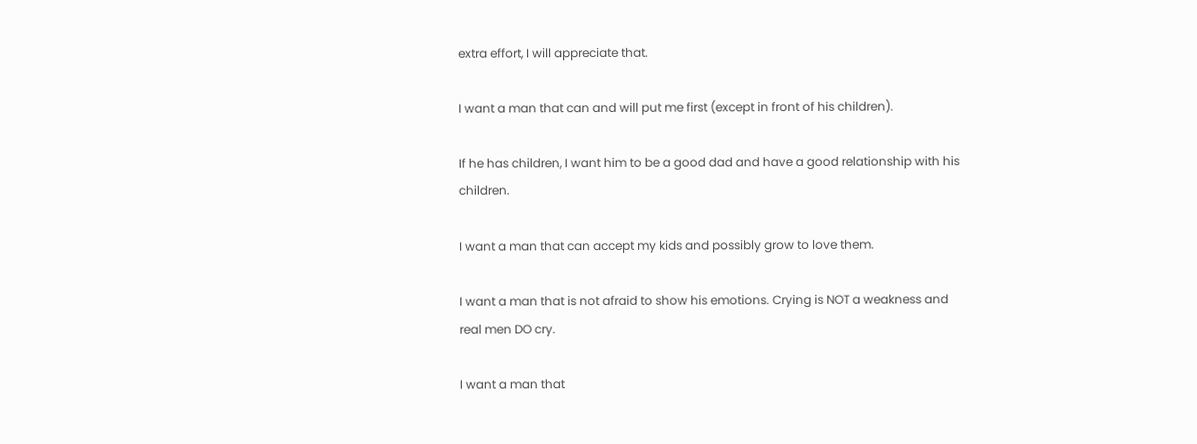extra effort, I will appreciate that.

I want a man that can and will put me first (except in front of his children).

If he has children, I want him to be a good dad and have a good relationship with his children.

I want a man that can accept my kids and possibly grow to love them.

I want a man that is not afraid to show his emotions. Crying is NOT a weakness and real men DO cry.

I want a man that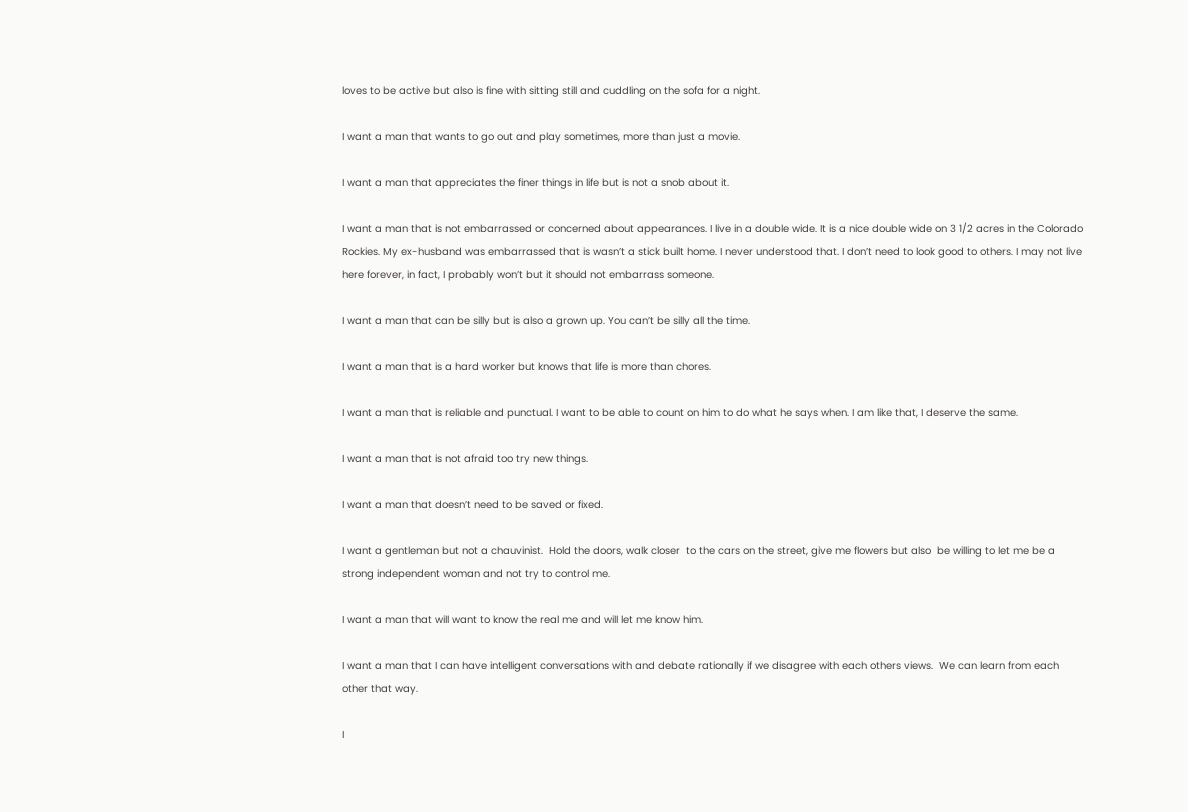loves to be active but also is fine with sitting still and cuddling on the sofa for a night.

I want a man that wants to go out and play sometimes, more than just a movie.

I want a man that appreciates the finer things in life but is not a snob about it.

I want a man that is not embarrassed or concerned about appearances. I live in a double wide. It is a nice double wide on 3 1/2 acres in the Colorado Rockies. My ex-husband was embarrassed that is wasn’t a stick built home. I never understood that. I don’t need to look good to others. I may not live here forever, in fact, I probably won’t but it should not embarrass someone.

I want a man that can be silly but is also a grown up. You can’t be silly all the time.

I want a man that is a hard worker but knows that life is more than chores.

I want a man that is reliable and punctual. I want to be able to count on him to do what he says when. I am like that, I deserve the same.

I want a man that is not afraid too try new things.

I want a man that doesn’t need to be saved or fixed.

I want a gentleman but not a chauvinist.  Hold the doors, walk closer  to the cars on the street, give me flowers but also  be willing to let me be a strong independent woman and not try to control me.

I want a man that will want to know the real me and will let me know him.

I want a man that I can have intelligent conversations with and debate rationally if we disagree with each others views.  We can learn from each other that way.

I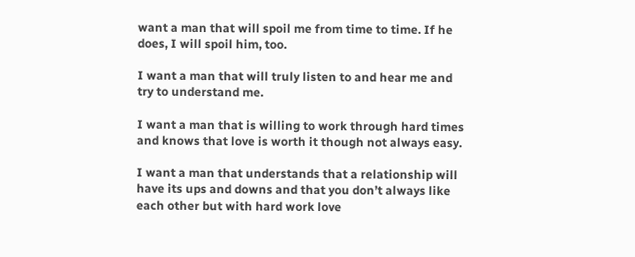want a man that will spoil me from time to time. If he does, I will spoil him, too.

I want a man that will truly listen to and hear me and try to understand me.

I want a man that is willing to work through hard times and knows that love is worth it though not always easy.

I want a man that understands that a relationship will have its ups and downs and that you don’t always like each other but with hard work love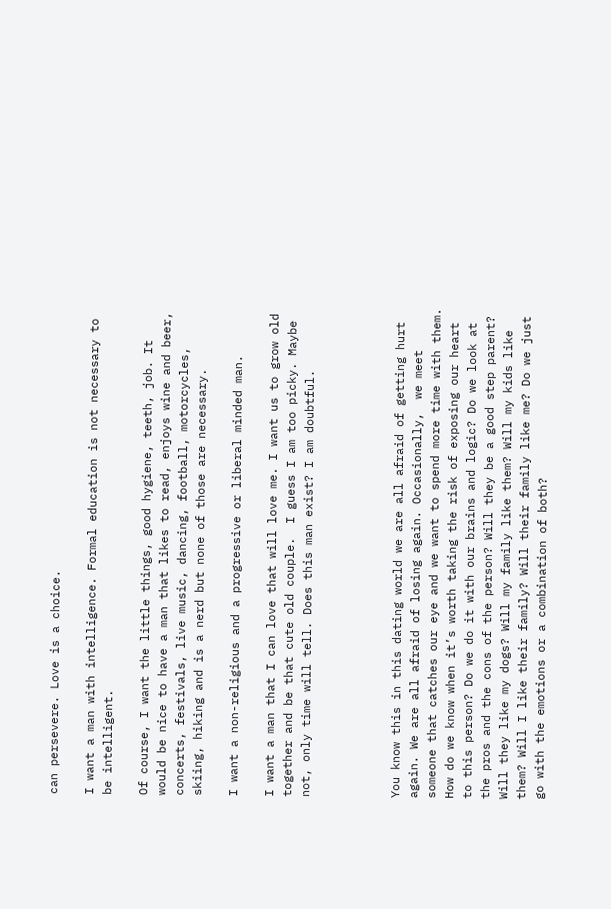can persevere. Love is a choice.

I want a man with intelligence. Formal education is not necessary to be intelligent.

Of course, I want the little things, good hygiene, teeth, job. It would be nice to have a man that likes to read, enjoys wine and beer, concerts, festivals, live music, dancing, football, motorcycles, skiing, hiking and is a nerd but none of those are necessary.

I want a non-religious and a progressive or liberal minded man.

I want a man that I can love that will love me. I want us to grow old together and be that cute old couple.  I guess I am too picky. Maybe not, only time will tell. Does this man exist? I am doubtful.




You know this in this dating world we are all afraid of getting hurt again. We are all afraid of losing again. Occasionally,  we meet someone that catches our eye and we want to spend more time with them. How do we know when it’s worth taking the risk of exposing our heart to this person? Do we do it with our brains and logic? Do we look at the pros and the cons of the person? Will they be a good step parent? Will they like my dogs? Will my family like them? Will my kids like them? Will I like their family? Will their family like me? Do we just go with the emotions or a combination of both?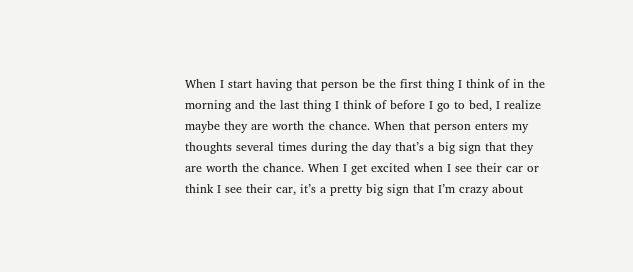When I start having that person be the first thing I think of in the morning and the last thing I think of before I go to bed, I realize maybe they are worth the chance. When that person enters my thoughts several times during the day that’s a big sign that they are worth the chance. When I get excited when I see their car or think I see their car, it’s a pretty big sign that I’m crazy about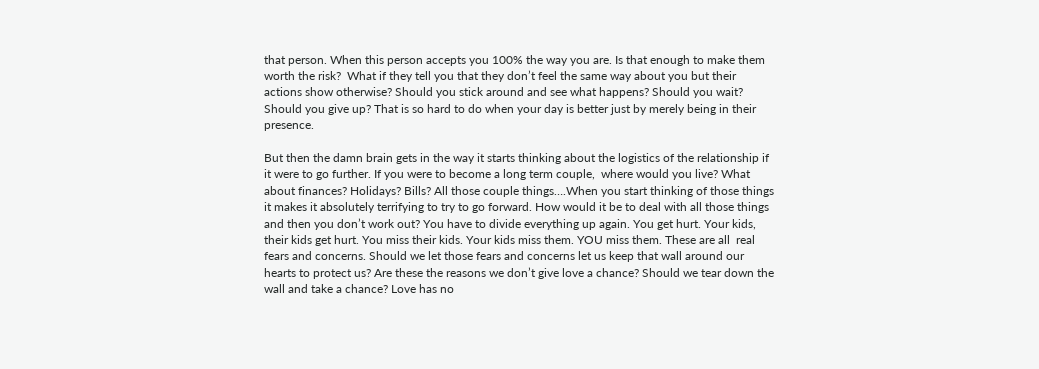that person. When this person accepts you 100% the way you are. Is that enough to make them worth the risk?  What if they tell you that they don’t feel the same way about you but their actions show otherwise? Should you stick around and see what happens? Should you wait? Should you give up? That is so hard to do when your day is better just by merely being in their presence.

But then the damn brain gets in the way it starts thinking about the logistics of the relationship if it were to go further. If you were to become a long term couple,  where would you live? What about finances? Holidays? Bills? All those couple things….When you start thinking of those things it makes it absolutely terrifying to try to go forward. How would it be to deal with all those things and then you don’t work out? You have to divide everything up again. You get hurt. Your kids, their kids get hurt. You miss their kids. Your kids miss them. YOU miss them. These are all  real fears and concerns. Should we let those fears and concerns let us keep that wall around our hearts to protect us? Are these the reasons we don’t give love a chance? Should we tear down the wall and take a chance? Love has no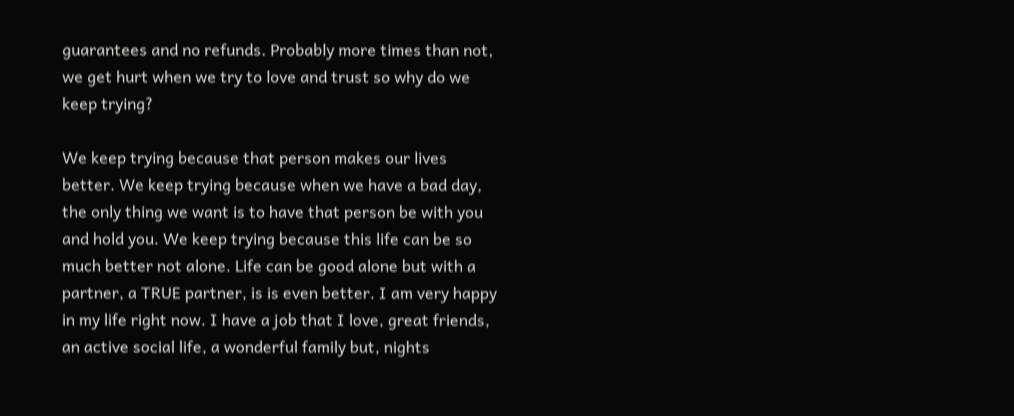guarantees and no refunds. Probably more times than not, we get hurt when we try to love and trust so why do we keep trying?

We keep trying because that person makes our lives better. We keep trying because when we have a bad day, the only thing we want is to have that person be with you and hold you. We keep trying because this life can be so much better not alone. Life can be good alone but with a partner, a TRUE partner, is is even better. I am very happy in my life right now. I have a job that I love, great friends, an active social life, a wonderful family but, nights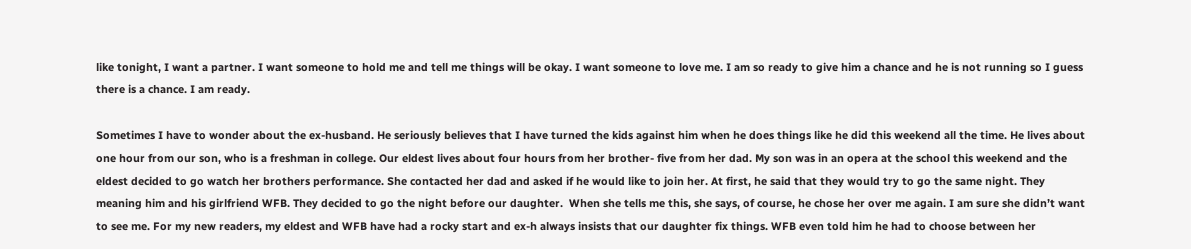like tonight, I want a partner. I want someone to hold me and tell me things will be okay. I want someone to love me. I am so ready to give him a chance and he is not running so I guess there is a chance. I am ready.

Sometimes I have to wonder about the ex-husband. He seriously believes that I have turned the kids against him when he does things like he did this weekend all the time. He lives about one hour from our son, who is a freshman in college. Our eldest lives about four hours from her brother- five from her dad. My son was in an opera at the school this weekend and the eldest decided to go watch her brothers performance. She contacted her dad and asked if he would like to join her. At first, he said that they would try to go the same night. They meaning him and his girlfriend WFB. They decided to go the night before our daughter.  When she tells me this, she says, of course, he chose her over me again. I am sure she didn’t want to see me. For my new readers, my eldest and WFB have had a rocky start and ex-h always insists that our daughter fix things. WFB even told him he had to choose between her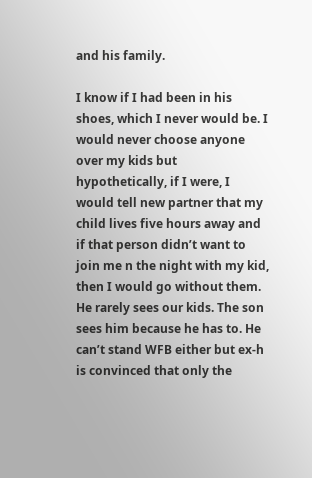and his family.

I know if I had been in his shoes, which I never would be. I would never choose anyone over my kids but hypothetically, if I were, I would tell new partner that my child lives five hours away and if that person didn’t want to join me n the night with my kid, then I would go without them. He rarely sees our kids. The son sees him because he has to. He can’t stand WFB either but ex-h is convinced that only the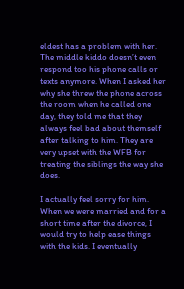eldest has a problem with her. The middle kiddo doesn’t even respond too his phone calls or texts anymore. When I asked her why she threw the phone across the room when he called one day, they told me that they always feel bad about themself after talking to him. They are very upset with the WFB for treating the siblings the way she does.

I actually feel sorry for him. When we were married and for a short time after the divorce, I would try to help ease things with the kids. I eventually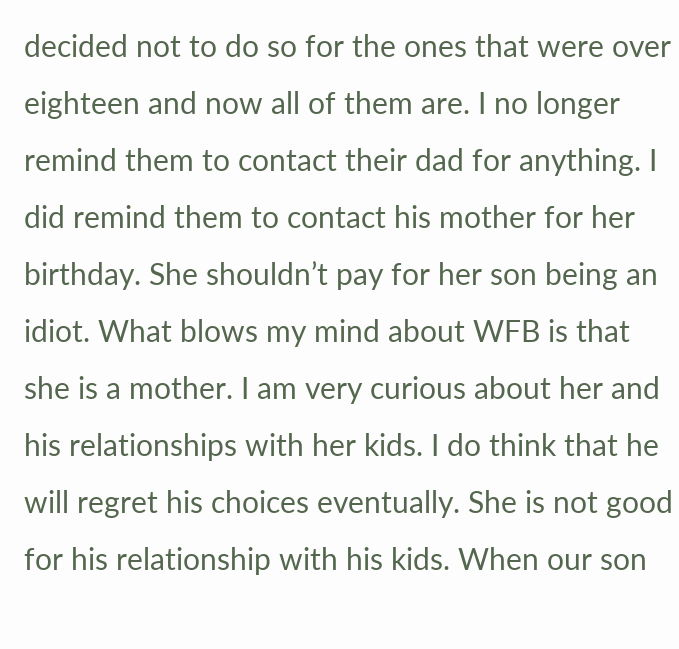decided not to do so for the ones that were over eighteen and now all of them are. I no longer remind them to contact their dad for anything. I did remind them to contact his mother for her birthday. She shouldn’t pay for her son being an idiot. What blows my mind about WFB is that she is a mother. I am very curious about her and his relationships with her kids. I do think that he will regret his choices eventually. She is not good for his relationship with his kids. When our son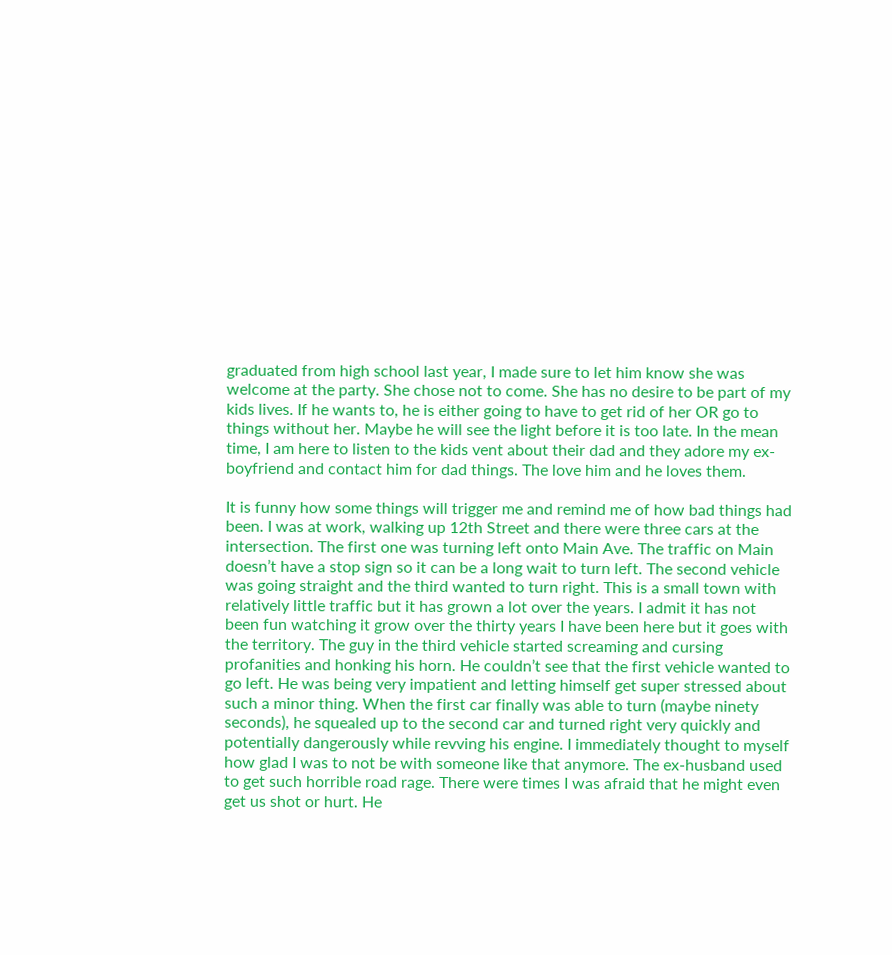graduated from high school last year, I made sure to let him know she was welcome at the party. She chose not to come. She has no desire to be part of my kids lives. If he wants to, he is either going to have to get rid of her OR go to things without her. Maybe he will see the light before it is too late. In the mean time, I am here to listen to the kids vent about their dad and they adore my ex-boyfriend and contact him for dad things. The love him and he loves them.

It is funny how some things will trigger me and remind me of how bad things had been. I was at work, walking up 12th Street and there were three cars at the intersection. The first one was turning left onto Main Ave. The traffic on Main doesn’t have a stop sign so it can be a long wait to turn left. The second vehicle was going straight and the third wanted to turn right. This is a small town with relatively little traffic but it has grown a lot over the years. I admit it has not been fun watching it grow over the thirty years I have been here but it goes with the territory. The guy in the third vehicle started screaming and cursing profanities and honking his horn. He couldn’t see that the first vehicle wanted to go left. He was being very impatient and letting himself get super stressed about such a minor thing. When the first car finally was able to turn (maybe ninety seconds), he squealed up to the second car and turned right very quickly and potentially dangerously while revving his engine. I immediately thought to myself how glad I was to not be with someone like that anymore. The ex-husband used to get such horrible road rage. There were times I was afraid that he might even get us shot or hurt. He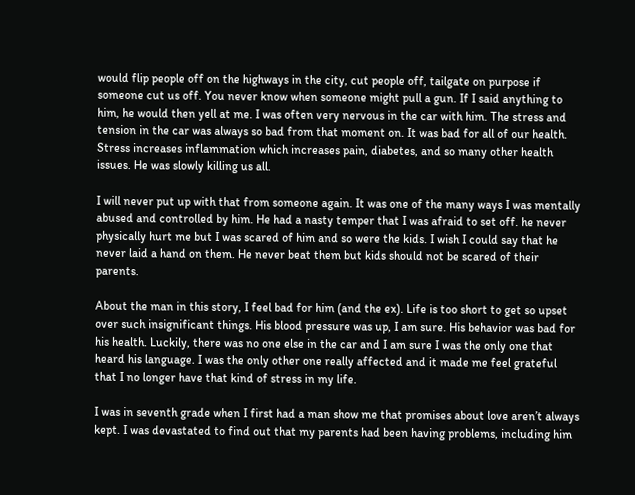would flip people off on the highways in the city, cut people off, tailgate on purpose if someone cut us off. You never know when someone might pull a gun. If I said anything to him, he would then yell at me. I was often very nervous in the car with him. The stress and tension in the car was always so bad from that moment on. It was bad for all of our health. Stress increases inflammation which increases pain, diabetes, and so many other health issues. He was slowly killing us all.

I will never put up with that from someone again. It was one of the many ways I was mentally abused and controlled by him. He had a nasty temper that I was afraid to set off. he never physically hurt me but I was scared of him and so were the kids. I wish I could say that he never laid a hand on them. He never beat them but kids should not be scared of their parents.

About the man in this story, I feel bad for him (and the ex). Life is too short to get so upset over such insignificant things. His blood pressure was up, I am sure. His behavior was bad for his health. Luckily, there was no one else in the car and I am sure I was the only one that heard his language. I was the only other one really affected and it made me feel grateful that I no longer have that kind of stress in my life.

I was in seventh grade when I first had a man show me that promises about love aren’t always kept. I was devastated to find out that my parents had been having problems, including him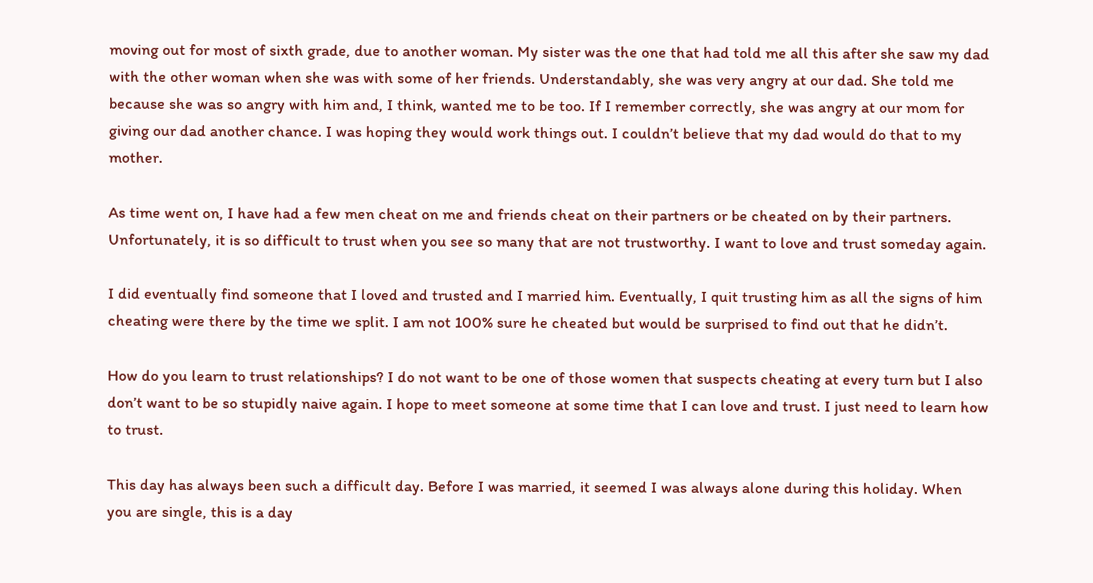moving out for most of sixth grade, due to another woman. My sister was the one that had told me all this after she saw my dad with the other woman when she was with some of her friends. Understandably, she was very angry at our dad. She told me because she was so angry with him and, I think, wanted me to be too. If I remember correctly, she was angry at our mom for giving our dad another chance. I was hoping they would work things out. I couldn’t believe that my dad would do that to my mother.

As time went on, I have had a few men cheat on me and friends cheat on their partners or be cheated on by their partners. Unfortunately, it is so difficult to trust when you see so many that are not trustworthy. I want to love and trust someday again.

I did eventually find someone that I loved and trusted and I married him. Eventually, I quit trusting him as all the signs of him cheating were there by the time we split. I am not 100% sure he cheated but would be surprised to find out that he didn’t.

How do you learn to trust relationships? I do not want to be one of those women that suspects cheating at every turn but I also don’t want to be so stupidly naive again. I hope to meet someone at some time that I can love and trust. I just need to learn how to trust.

This day has always been such a difficult day. Before I was married, it seemed I was always alone during this holiday. When you are single, this is a day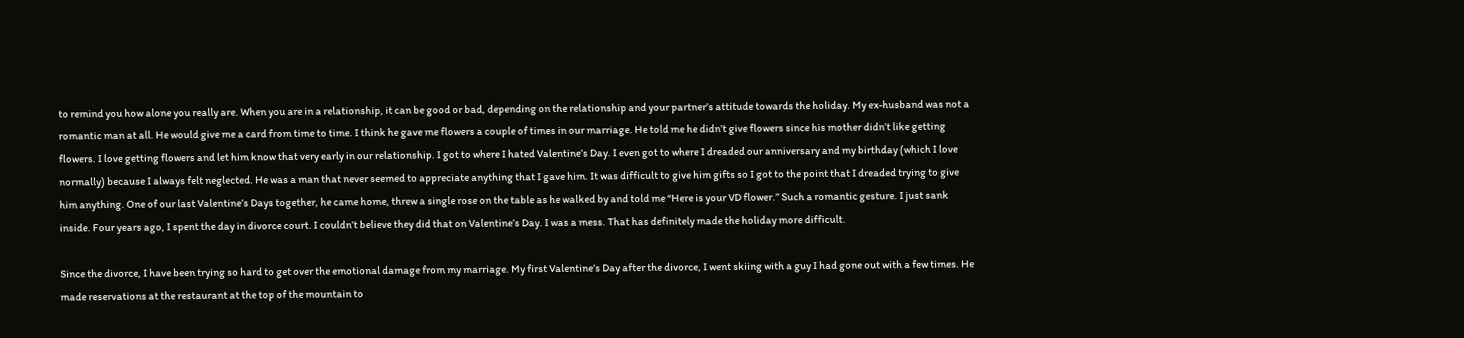to remind you how alone you really are. When you are in a relationship, it can be good or bad, depending on the relationship and your partner’s attitude towards the holiday. My ex-husband was not a romantic man at all. He would give me a card from time to time. I think he gave me flowers a couple of times in our marriage. He told me he didn’t give flowers since his mother didn’t like getting flowers. I love getting flowers and let him know that very early in our relationship. I got to where I hated Valentine’s Day. I even got to where I dreaded our anniversary and my birthday (which I love normally) because I always felt neglected. He was a man that never seemed to appreciate anything that I gave him. It was difficult to give him gifts so I got to the point that I dreaded trying to give him anything. One of our last Valentine’s Days together, he came home, threw a single rose on the table as he walked by and told me “Here is your VD flower.” Such a romantic gesture. I just sank inside. Four years ago, I spent the day in divorce court. I couldn’t believe they did that on Valentine’s Day. I was a mess. That has definitely made the holiday more difficult.

Since the divorce, I have been trying so hard to get over the emotional damage from my marriage. My first Valentine’s Day after the divorce, I went skiing with a guy I had gone out with a few times. He made reservations at the restaurant at the top of the mountain to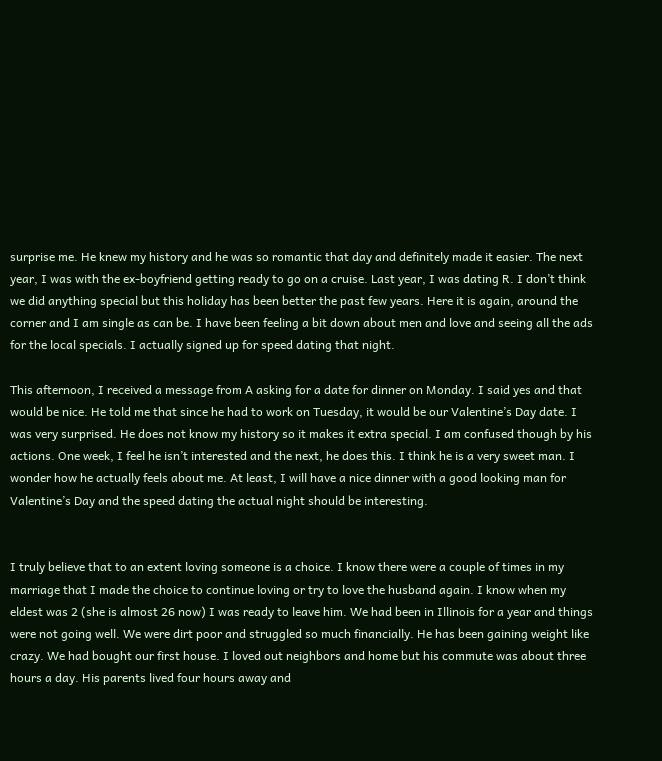surprise me. He knew my history and he was so romantic that day and definitely made it easier. The next year, I was with the ex-boyfriend getting ready to go on a cruise. Last year, I was dating R. I don’t think we did anything special but this holiday has been better the past few years. Here it is again, around the corner and I am single as can be. I have been feeling a bit down about men and love and seeing all the ads for the local specials. I actually signed up for speed dating that night.

This afternoon, I received a message from A asking for a date for dinner on Monday. I said yes and that would be nice. He told me that since he had to work on Tuesday, it would be our Valentine’s Day date. I was very surprised. He does not know my history so it makes it extra special. I am confused though by his actions. One week, I feel he isn’t interested and the next, he does this. I think he is a very sweet man. I wonder how he actually feels about me. At least, I will have a nice dinner with a good looking man for Valentine’s Day and the speed dating the actual night should be interesting.


I truly believe that to an extent loving someone is a choice. I know there were a couple of times in my marriage that I made the choice to continue loving or try to love the husband again. I know when my eldest was 2 (she is almost 26 now) I was ready to leave him. We had been in Illinois for a year and things were not going well. We were dirt poor and struggled so much financially. He has been gaining weight like crazy. We had bought our first house. I loved out neighbors and home but his commute was about three hours a day. His parents lived four hours away and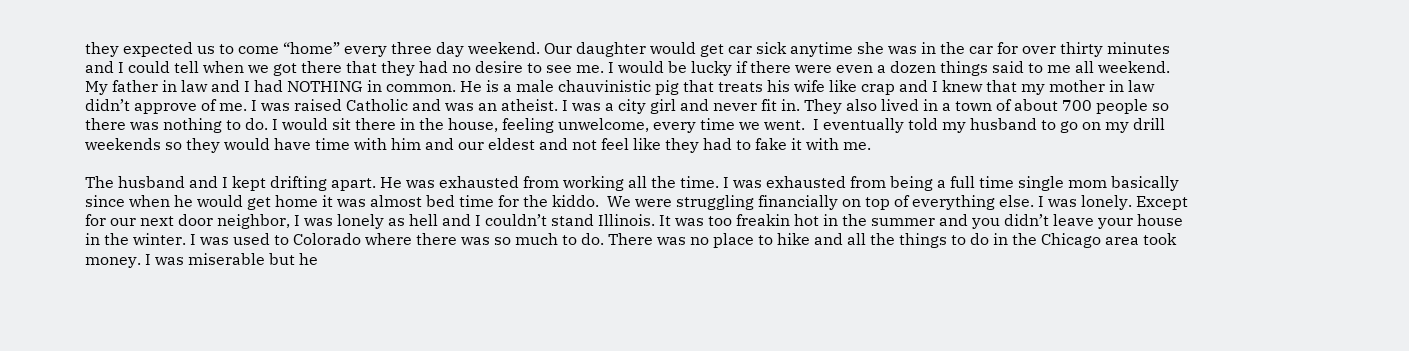they expected us to come “home” every three day weekend. Our daughter would get car sick anytime she was in the car for over thirty minutes and I could tell when we got there that they had no desire to see me. I would be lucky if there were even a dozen things said to me all weekend.  My father in law and I had NOTHING in common. He is a male chauvinistic pig that treats his wife like crap and I knew that my mother in law didn’t approve of me. I was raised Catholic and was an atheist. I was a city girl and never fit in. They also lived in a town of about 700 people so there was nothing to do. I would sit there in the house, feeling unwelcome, every time we went.  I eventually told my husband to go on my drill weekends so they would have time with him and our eldest and not feel like they had to fake it with me.

The husband and I kept drifting apart. He was exhausted from working all the time. I was exhausted from being a full time single mom basically since when he would get home it was almost bed time for the kiddo.  We were struggling financially on top of everything else. I was lonely. Except for our next door neighbor, I was lonely as hell and I couldn’t stand Illinois. It was too freakin hot in the summer and you didn’t leave your house in the winter. I was used to Colorado where there was so much to do. There was no place to hike and all the things to do in the Chicago area took money. I was miserable but he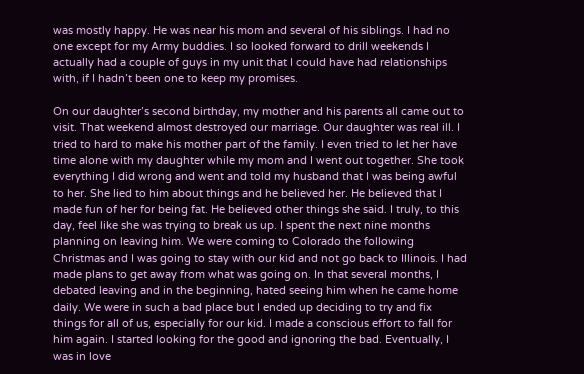was mostly happy. He was near his mom and several of his siblings. I had no one except for my Army buddies. I so looked forward to drill weekends I actually had a couple of guys in my unit that I could have had relationships with, if I hadn’t been one to keep my promises.

On our daughter’s second birthday, my mother and his parents all came out to visit. That weekend almost destroyed our marriage. Our daughter was real ill. I tried to hard to make his mother part of the family. I even tried to let her have time alone with my daughter while my mom and I went out together. She took everything I did wrong and went and told my husband that I was being awful to her. She lied to him about things and he believed her. He believed that I made fun of her for being fat. He believed other things she said. I truly, to this day, feel like she was trying to break us up. I spent the next nine months planning on leaving him. We were coming to Colorado the following Christmas and I was going to stay with our kid and not go back to Illinois. I had made plans to get away from what was going on. In that several months, I debated leaving and in the beginning, hated seeing him when he came home daily. We were in such a bad place but I ended up deciding to try and fix things for all of us, especially for our kid. I made a conscious effort to fall for him again. I started looking for the good and ignoring the bad. Eventually, I was in love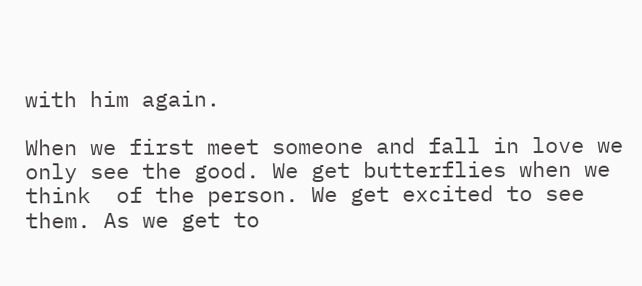with him again.

When we first meet someone and fall in love we only see the good. We get butterflies when we think  of the person. We get excited to see them. As we get to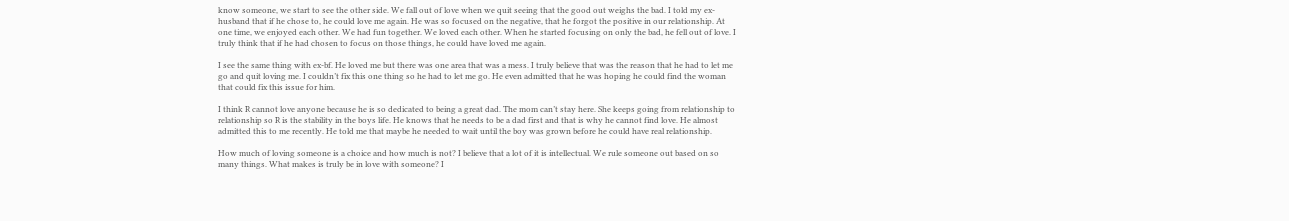know someone, we start to see the other side. We fall out of love when we quit seeing that the good out weighs the bad. I told my ex-husband that if he chose to, he could love me again. He was so focused on the negative, that he forgot the positive in our relationship. At one time, we enjoyed each other. We had fun together. We loved each other. When he started focusing on only the bad, he fell out of love. I truly think that if he had chosen to focus on those things, he could have loved me again.

I see the same thing with ex-bf. He loved me but there was one area that was a mess. I truly believe that was the reason that he had to let me go and quit loving me. I couldn’t fix this one thing so he had to let me go. He even admitted that he was hoping he could find the woman that could fix this issue for him.

I think R cannot love anyone because he is so dedicated to being a great dad. The mom can’t stay here. She keeps going from relationship to relationship so R is the stability in the boys life. He knows that he needs to be a dad first and that is why he cannot find love. He almost admitted this to me recently. He told me that maybe he needed to wait until the boy was grown before he could have real relationship.

How much of loving someone is a choice and how much is not? I believe that a lot of it is intellectual. We rule someone out based on so many things. What makes is truly be in love with someone? I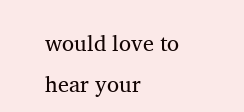would love to hear your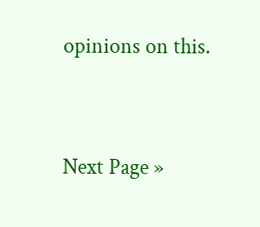opinions on this.




Next Page »